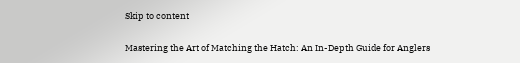Skip to content

Mastering the Art of Matching the Hatch: An In-Depth Guide for Anglers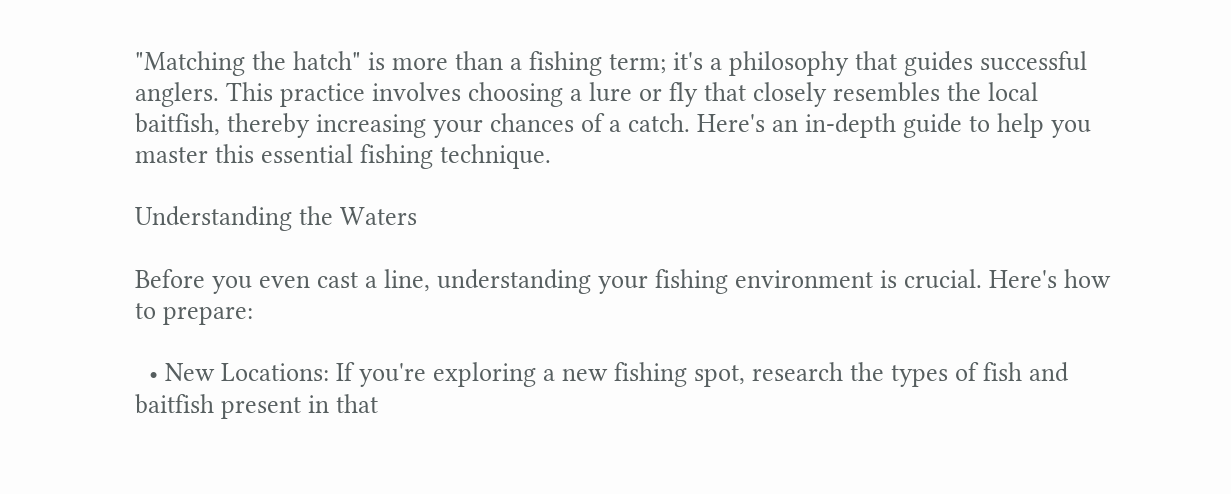"Matching the hatch" is more than a fishing term; it's a philosophy that guides successful anglers. This practice involves choosing a lure or fly that closely resembles the local baitfish, thereby increasing your chances of a catch. Here's an in-depth guide to help you master this essential fishing technique.

Understanding the Waters

Before you even cast a line, understanding your fishing environment is crucial. Here's how to prepare:

  • New Locations: If you're exploring a new fishing spot, research the types of fish and baitfish present in that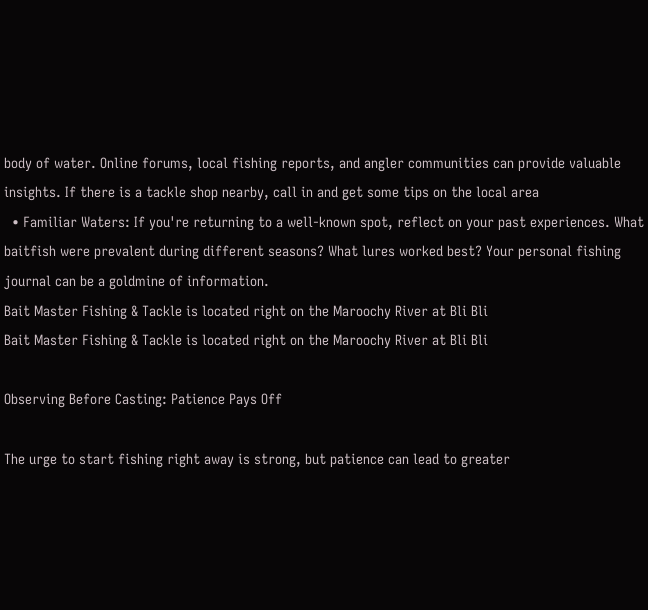body of water. Online forums, local fishing reports, and angler communities can provide valuable insights. If there is a tackle shop nearby, call in and get some tips on the local area
  • Familiar Waters: If you're returning to a well-known spot, reflect on your past experiences. What baitfish were prevalent during different seasons? What lures worked best? Your personal fishing journal can be a goldmine of information.
Bait Master Fishing & Tackle is located right on the Maroochy River at Bli Bli
Bait Master Fishing & Tackle is located right on the Maroochy River at Bli Bli

Observing Before Casting: Patience Pays Off

The urge to start fishing right away is strong, but patience can lead to greater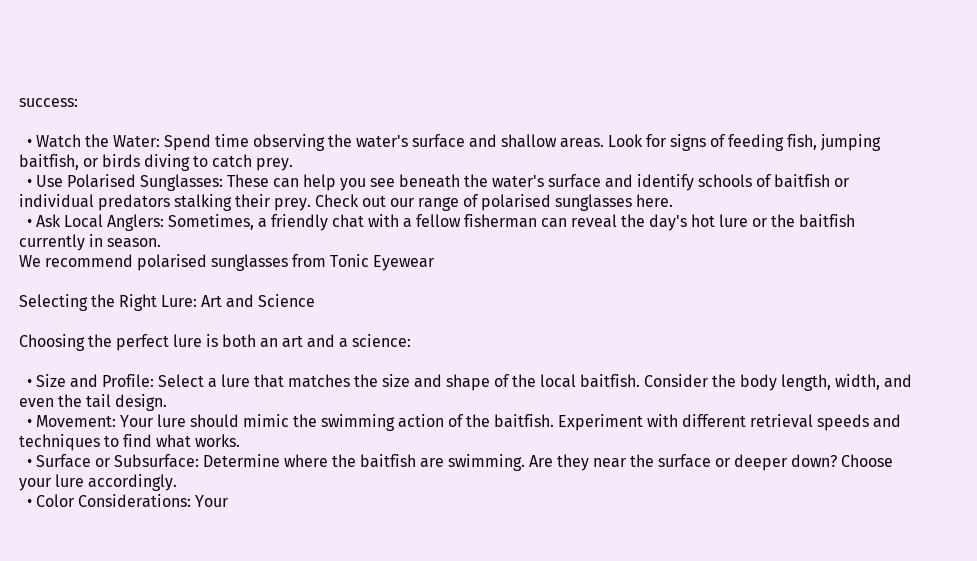success:

  • Watch the Water: Spend time observing the water's surface and shallow areas. Look for signs of feeding fish, jumping baitfish, or birds diving to catch prey.
  • Use Polarised Sunglasses: These can help you see beneath the water's surface and identify schools of baitfish or individual predators stalking their prey. Check out our range of polarised sunglasses here.
  • Ask Local Anglers: Sometimes, a friendly chat with a fellow fisherman can reveal the day's hot lure or the baitfish currently in season.
We recommend polarised sunglasses from Tonic Eyewear

Selecting the Right Lure: Art and Science

Choosing the perfect lure is both an art and a science:

  • Size and Profile: Select a lure that matches the size and shape of the local baitfish. Consider the body length, width, and even the tail design.
  • Movement: Your lure should mimic the swimming action of the baitfish. Experiment with different retrieval speeds and techniques to find what works.
  • Surface or Subsurface: Determine where the baitfish are swimming. Are they near the surface or deeper down? Choose your lure accordingly.
  • Color Considerations: Your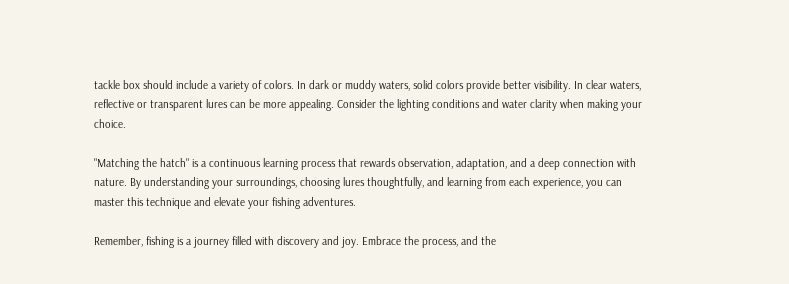tackle box should include a variety of colors. In dark or muddy waters, solid colors provide better visibility. In clear waters, reflective or transparent lures can be more appealing. Consider the lighting conditions and water clarity when making your choice.

"Matching the hatch" is a continuous learning process that rewards observation, adaptation, and a deep connection with nature. By understanding your surroundings, choosing lures thoughtfully, and learning from each experience, you can master this technique and elevate your fishing adventures.

Remember, fishing is a journey filled with discovery and joy. Embrace the process, and the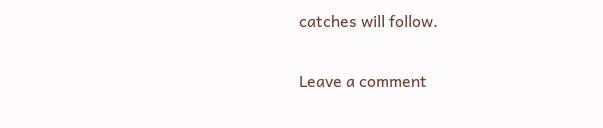catches will follow.

Leave a comment